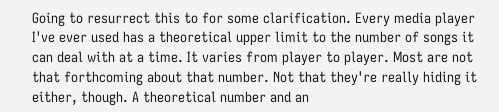Going to resurrect this to for some clarification. Every media player I've ever used has a theoretical upper limit to the number of songs it can deal with at a time. It varies from player to player. Most are not that forthcoming about that number. Not that they're really hiding it either, though. A theoretical number and an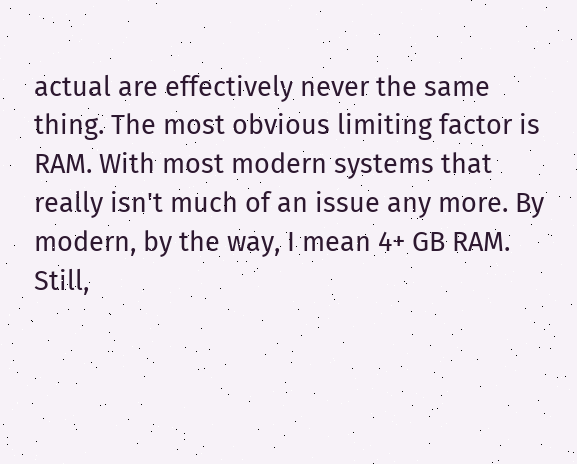actual are effectively never the same thing. The most obvious limiting factor is RAM. With most modern systems that really isn't much of an issue any more. By modern, by the way, I mean 4+ GB RAM. Still,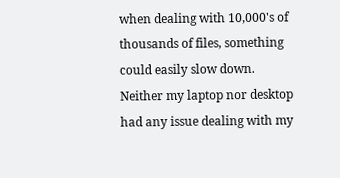when dealing with 10,000's of thousands of files, something could easily slow down. Neither my laptop nor desktop had any issue dealing with my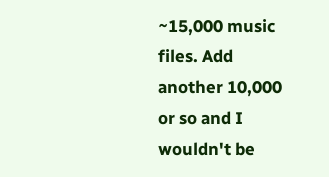~15,000 music files. Add another 10,000 or so and I wouldn't be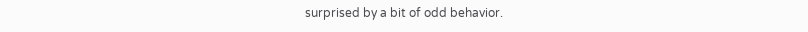surprised by a bit of odd behavior.